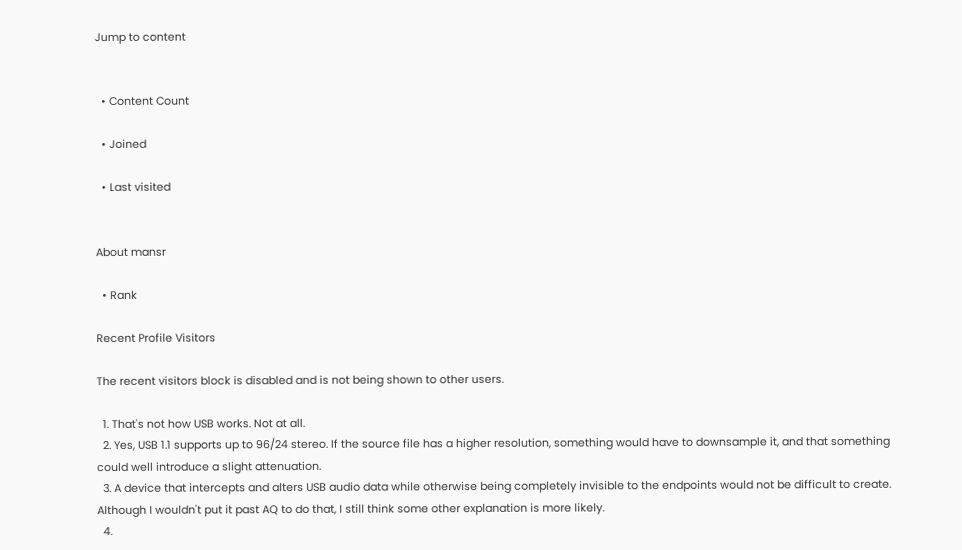Jump to content


  • Content Count

  • Joined

  • Last visited


About mansr

  • Rank

Recent Profile Visitors

The recent visitors block is disabled and is not being shown to other users.

  1. That's not how USB works. Not at all.
  2. Yes, USB 1.1 supports up to 96/24 stereo. If the source file has a higher resolution, something would have to downsample it, and that something could well introduce a slight attenuation.
  3. A device that intercepts and alters USB audio data while otherwise being completely invisible to the endpoints would not be difficult to create. Although I wouldn't put it past AQ to do that, I still think some other explanation is more likely.
  4.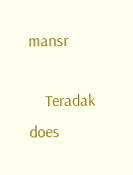mansr

    Teradak does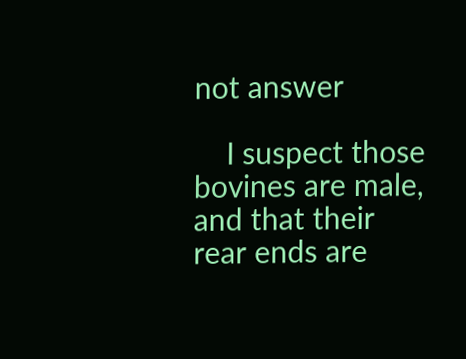not answer

    I suspect those bovines are male, and that their rear ends are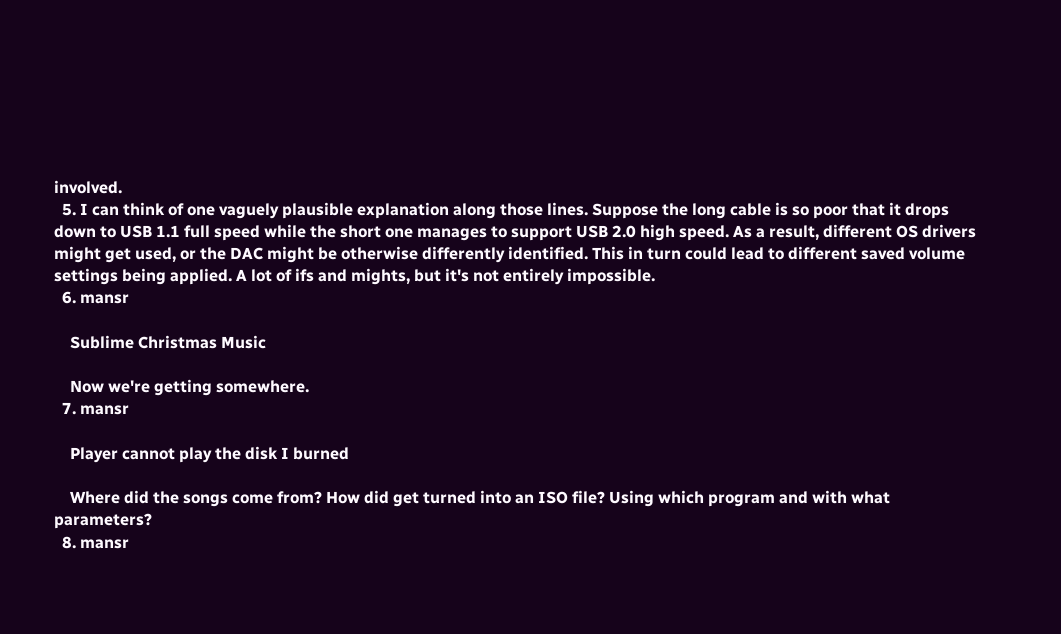involved.
  5. I can think of one vaguely plausible explanation along those lines. Suppose the long cable is so poor that it drops down to USB 1.1 full speed while the short one manages to support USB 2.0 high speed. As a result, different OS drivers might get used, or the DAC might be otherwise differently identified. This in turn could lead to different saved volume settings being applied. A lot of ifs and mights, but it's not entirely impossible.
  6. mansr

    Sublime Christmas Music

    Now we're getting somewhere.
  7. mansr

    Player cannot play the disk I burned

    Where did the songs come from? How did get turned into an ISO file? Using which program and with what parameters?
  8. mansr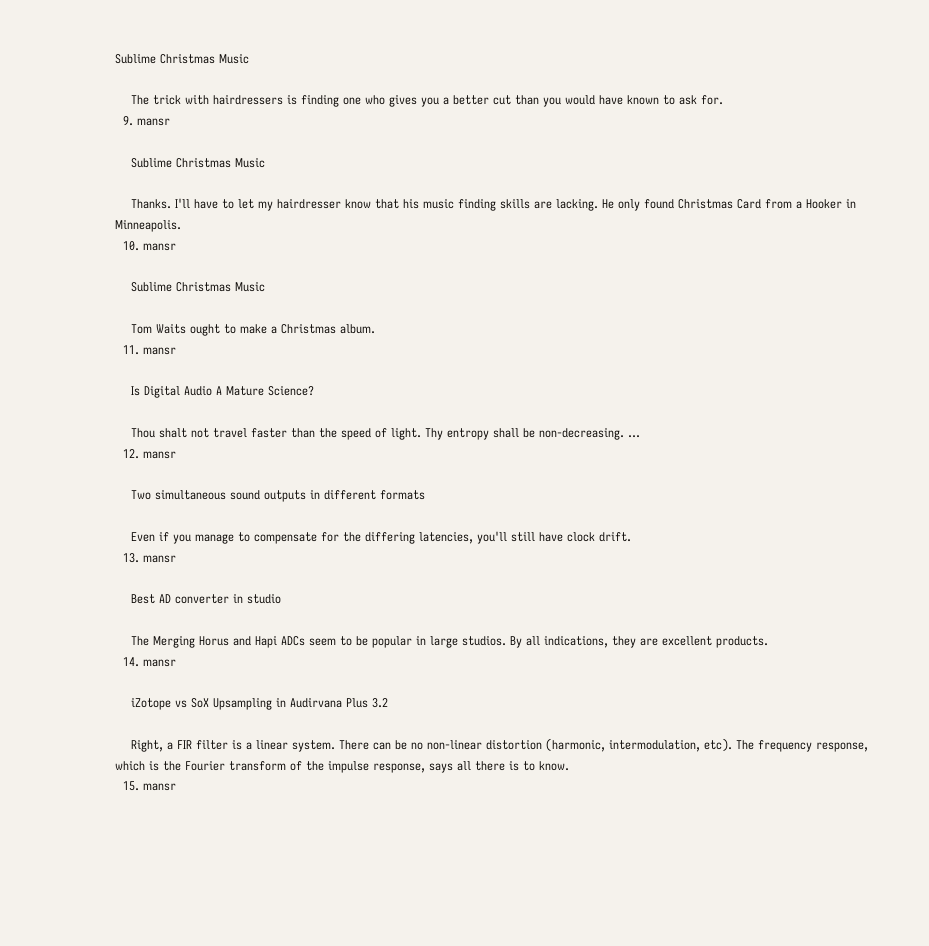Sublime Christmas Music

    The trick with hairdressers is finding one who gives you a better cut than you would have known to ask for.
  9. mansr

    Sublime Christmas Music

    Thanks. I'll have to let my hairdresser know that his music finding skills are lacking. He only found Christmas Card from a Hooker in Minneapolis.
  10. mansr

    Sublime Christmas Music

    Tom Waits ought to make a Christmas album.
  11. mansr

    Is Digital Audio A Mature Science?

    Thou shalt not travel faster than the speed of light. Thy entropy shall be non-decreasing. ...
  12. mansr

    Two simultaneous sound outputs in different formats

    Even if you manage to compensate for the differing latencies, you'll still have clock drift.
  13. mansr

    Best AD converter in studio

    The Merging Horus and Hapi ADCs seem to be popular in large studios. By all indications, they are excellent products.
  14. mansr

    iZotope vs SoX Upsampling in Audirvana Plus 3.2

    Right, a FIR filter is a linear system. There can be no non-linear distortion (harmonic, intermodulation, etc). The frequency response, which is the Fourier transform of the impulse response, says all there is to know.
  15. mansr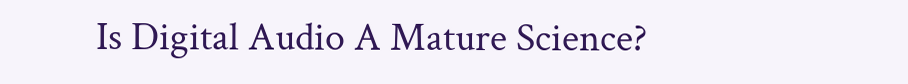Is Digital Audio A Mature Science?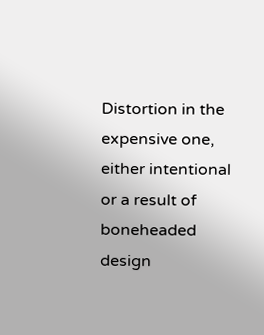Distortion in the expensive one, either intentional or a result of boneheaded design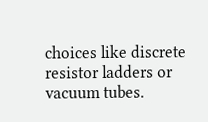choices like discrete resistor ladders or vacuum tubes.